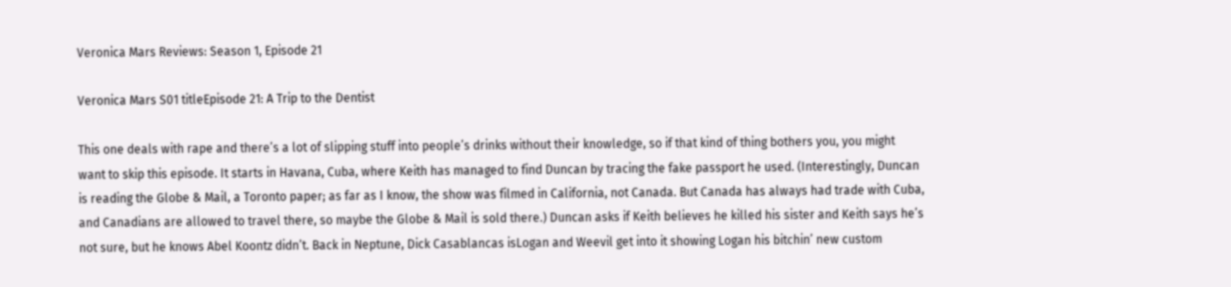Veronica Mars Reviews: Season 1, Episode 21

Veronica Mars S01 titleEpisode 21: A Trip to the Dentist

This one deals with rape and there’s a lot of slipping stuff into people’s drinks without their knowledge, so if that kind of thing bothers you, you might want to skip this episode. It starts in Havana, Cuba, where Keith has managed to find Duncan by tracing the fake passport he used. (Interestingly, Duncan is reading the Globe & Mail, a Toronto paper; as far as I know, the show was filmed in California, not Canada. But Canada has always had trade with Cuba, and Canadians are allowed to travel there, so maybe the Globe & Mail is sold there.) Duncan asks if Keith believes he killed his sister and Keith says he’s not sure, but he knows Abel Koontz didn’t. Back in Neptune, Dick Casablancas isLogan and Weevil get into it showing Logan his bitchin’ new custom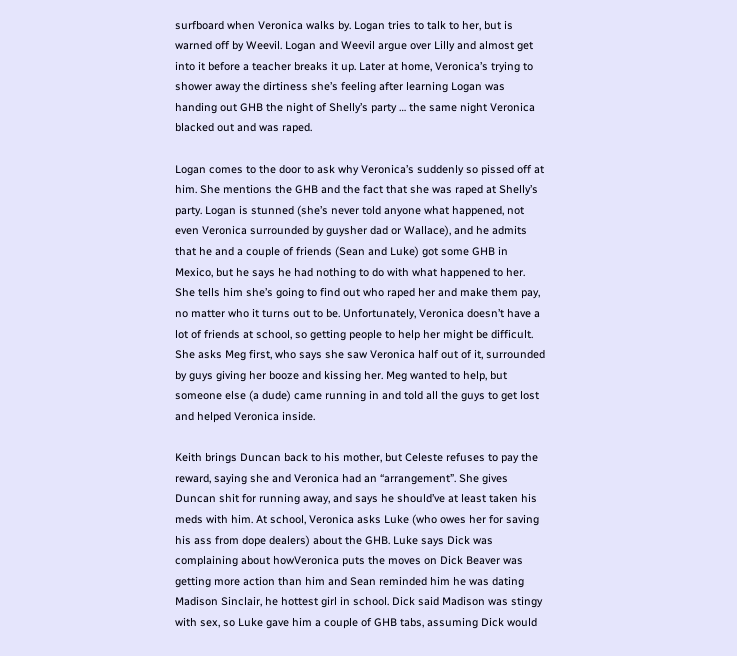surfboard when Veronica walks by. Logan tries to talk to her, but is warned off by Weevil. Logan and Weevil argue over Lilly and almost get into it before a teacher breaks it up. Later at home, Veronica’s trying to shower away the dirtiness she’s feeling after learning Logan was handing out GHB the night of Shelly’s party … the same night Veronica blacked out and was raped.

Logan comes to the door to ask why Veronica’s suddenly so pissed off at him. She mentions the GHB and the fact that she was raped at Shelly’s party. Logan is stunned (she’s never told anyone what happened, not even Veronica surrounded by guysher dad or Wallace), and he admits that he and a couple of friends (Sean and Luke) got some GHB in Mexico, but he says he had nothing to do with what happened to her. She tells him she’s going to find out who raped her and make them pay, no matter who it turns out to be. Unfortunately, Veronica doesn’t have a lot of friends at school, so getting people to help her might be difficult. She asks Meg first, who says she saw Veronica half out of it, surrounded by guys giving her booze and kissing her. Meg wanted to help, but someone else (a dude) came running in and told all the guys to get lost and helped Veronica inside.

Keith brings Duncan back to his mother, but Celeste refuses to pay the reward, saying she and Veronica had an “arrangement”. She gives Duncan shit for running away, and says he should’ve at least taken his meds with him. At school, Veronica asks Luke (who owes her for saving his ass from dope dealers) about the GHB. Luke says Dick was complaining about howVeronica puts the moves on Dick Beaver was getting more action than him and Sean reminded him he was dating Madison Sinclair, he hottest girl in school. Dick said Madison was stingy with sex, so Luke gave him a couple of GHB tabs, assuming Dick would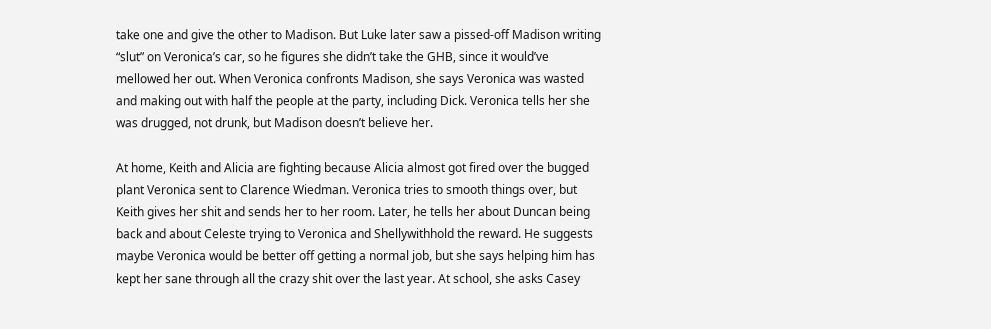take one and give the other to Madison. But Luke later saw a pissed-off Madison writing “slut” on Veronica’s car, so he figures she didn’t take the GHB, since it would’ve mellowed her out. When Veronica confronts Madison, she says Veronica was wasted and making out with half the people at the party, including Dick. Veronica tells her she was drugged, not drunk, but Madison doesn’t believe her.

At home, Keith and Alicia are fighting because Alicia almost got fired over the bugged plant Veronica sent to Clarence Wiedman. Veronica tries to smooth things over, but Keith gives her shit and sends her to her room. Later, he tells her about Duncan being back and about Celeste trying to Veronica and Shellywithhold the reward. He suggests maybe Veronica would be better off getting a normal job, but she says helping him has kept her sane through all the crazy shit over the last year. At school, she asks Casey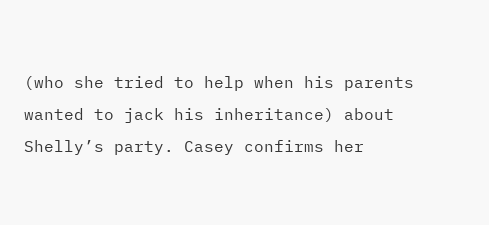(who she tried to help when his parents wanted to jack his inheritance) about Shelly’s party. Casey confirms her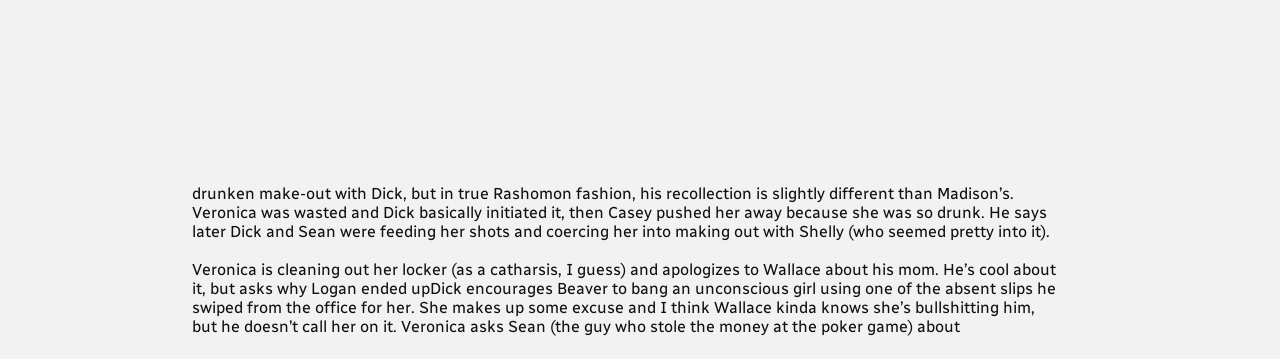drunken make-out with Dick, but in true Rashomon fashion, his recollection is slightly different than Madison’s. Veronica was wasted and Dick basically initiated it, then Casey pushed her away because she was so drunk. He says later Dick and Sean were feeding her shots and coercing her into making out with Shelly (who seemed pretty into it).

Veronica is cleaning out her locker (as a catharsis, I guess) and apologizes to Wallace about his mom. He’s cool about it, but asks why Logan ended upDick encourages Beaver to bang an unconscious girl using one of the absent slips he swiped from the office for her. She makes up some excuse and I think Wallace kinda knows she’s bullshitting him, but he doesn’t call her on it. Veronica asks Sean (the guy who stole the money at the poker game) about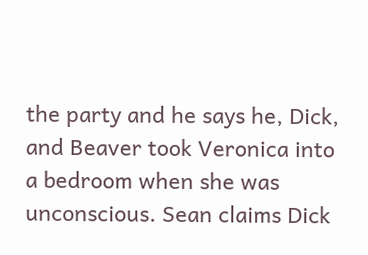the party and he says he, Dick, and Beaver took Veronica into a bedroom when she was unconscious. Sean claims Dick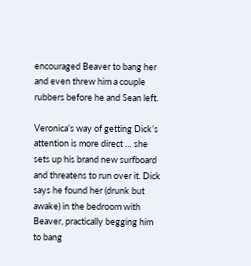encouraged Beaver to bang her and even threw him a couple rubbers before he and Sean left.

Veronica’s way of getting Dick’s attention is more direct … she sets up his brand new surfboard and threatens to run over it. Dick says he found her (drunk but awake) in the bedroom with Beaver, practically begging him to bang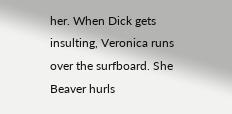her. When Dick gets insulting, Veronica runs over the surfboard. She Beaver hurls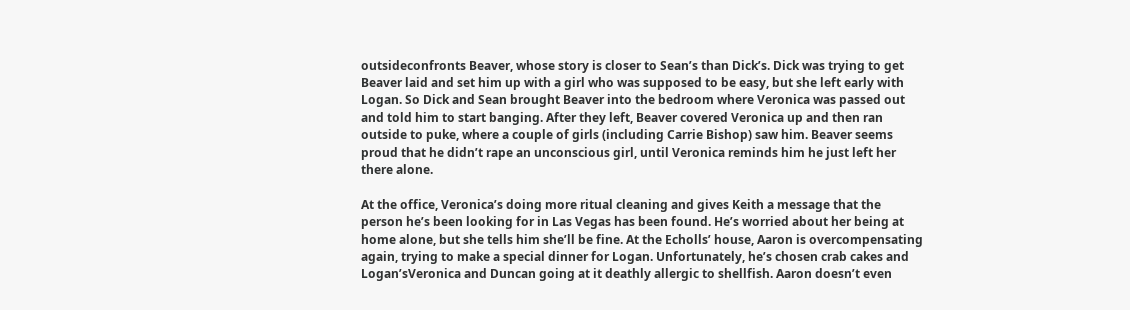outsideconfronts Beaver, whose story is closer to Sean’s than Dick’s. Dick was trying to get Beaver laid and set him up with a girl who was supposed to be easy, but she left early with Logan. So Dick and Sean brought Beaver into the bedroom where Veronica was passed out and told him to start banging. After they left, Beaver covered Veronica up and then ran outside to puke, where a couple of girls (including Carrie Bishop) saw him. Beaver seems proud that he didn’t rape an unconscious girl, until Veronica reminds him he just left her there alone.

At the office, Veronica’s doing more ritual cleaning and gives Keith a message that the person he’s been looking for in Las Vegas has been found. He’s worried about her being at home alone, but she tells him she’ll be fine. At the Echolls’ house, Aaron is overcompensating again, trying to make a special dinner for Logan. Unfortunately, he’s chosen crab cakes and Logan’sVeronica and Duncan going at it deathly allergic to shellfish. Aaron doesn’t even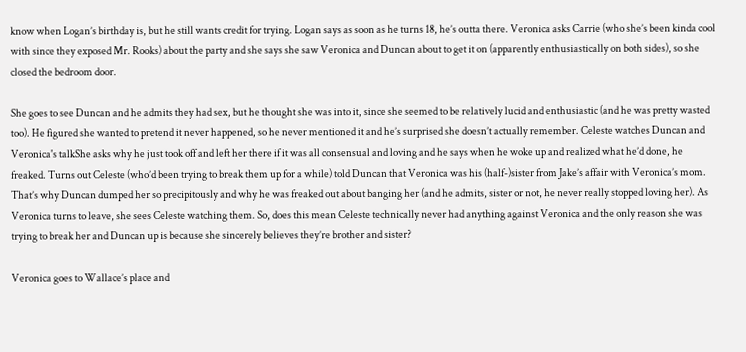know when Logan’s birthday is, but he still wants credit for trying. Logan says as soon as he turns 18, he’s outta there. Veronica asks Carrie (who she’s been kinda cool with since they exposed Mr. Rooks) about the party and she says she saw Veronica and Duncan about to get it on (apparently enthusiastically on both sides), so she closed the bedroom door.

She goes to see Duncan and he admits they had sex, but he thought she was into it, since she seemed to be relatively lucid and enthusiastic (and he was pretty wasted too). He figured she wanted to pretend it never happened, so he never mentioned it and he’s surprised she doesn’t actually remember. Celeste watches Duncan and Veronica's talkShe asks why he just took off and left her there if it was all consensual and loving and he says when he woke up and realized what he’d done, he freaked. Turns out Celeste (who’d been trying to break them up for a while) told Duncan that Veronica was his (half-)sister from Jake’s affair with Veronica’s mom. That’s why Duncan dumped her so precipitously and why he was freaked out about banging her (and he admits, sister or not, he never really stopped loving her). As Veronica turns to leave, she sees Celeste watching them. So, does this mean Celeste technically never had anything against Veronica and the only reason she was trying to break her and Duncan up is because she sincerely believes they’re brother and sister?

Veronica goes to Wallace’s place and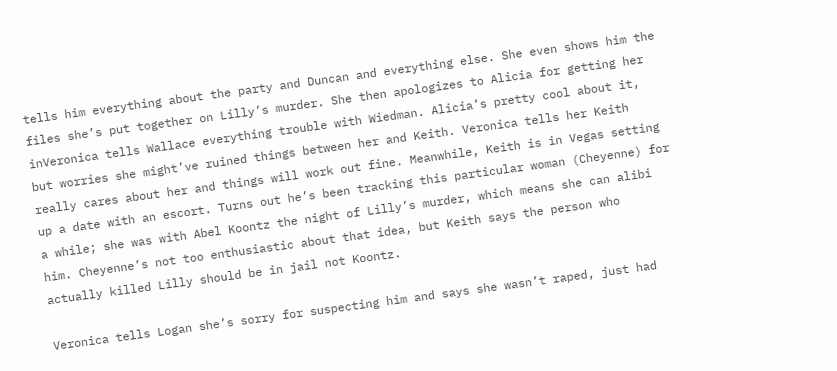tells him everything about the party and Duncan and everything else. She even shows him the files she’s put together on Lilly’s murder. She then apologizes to Alicia for getting her inVeronica tells Wallace everything trouble with Wiedman. Alicia’s pretty cool about it, but worries she might’ve ruined things between her and Keith. Veronica tells her Keith really cares about her and things will work out fine. Meanwhile, Keith is in Vegas setting up a date with an escort. Turns out he’s been tracking this particular woman (Cheyenne) for a while; she was with Abel Koontz the night of Lilly’s murder, which means she can alibi him. Cheyenne’s not too enthusiastic about that idea, but Keith says the person who actually killed Lilly should be in jail not Koontz.

Veronica tells Logan she’s sorry for suspecting him and says she wasn’t raped, just had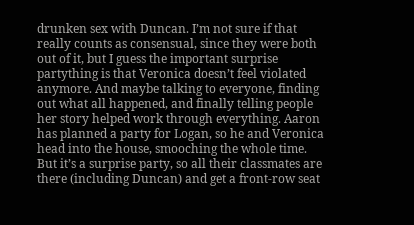drunken sex with Duncan. I’m not sure if that really counts as consensual, since they were both out of it, but I guess the important surprise partything is that Veronica doesn’t feel violated anymore. And maybe talking to everyone, finding out what all happened, and finally telling people her story helped work through everything. Aaron has planned a party for Logan, so he and Veronica head into the house, smooching the whole time. But it’s a surprise party, so all their classmates are there (including Duncan) and get a front-row seat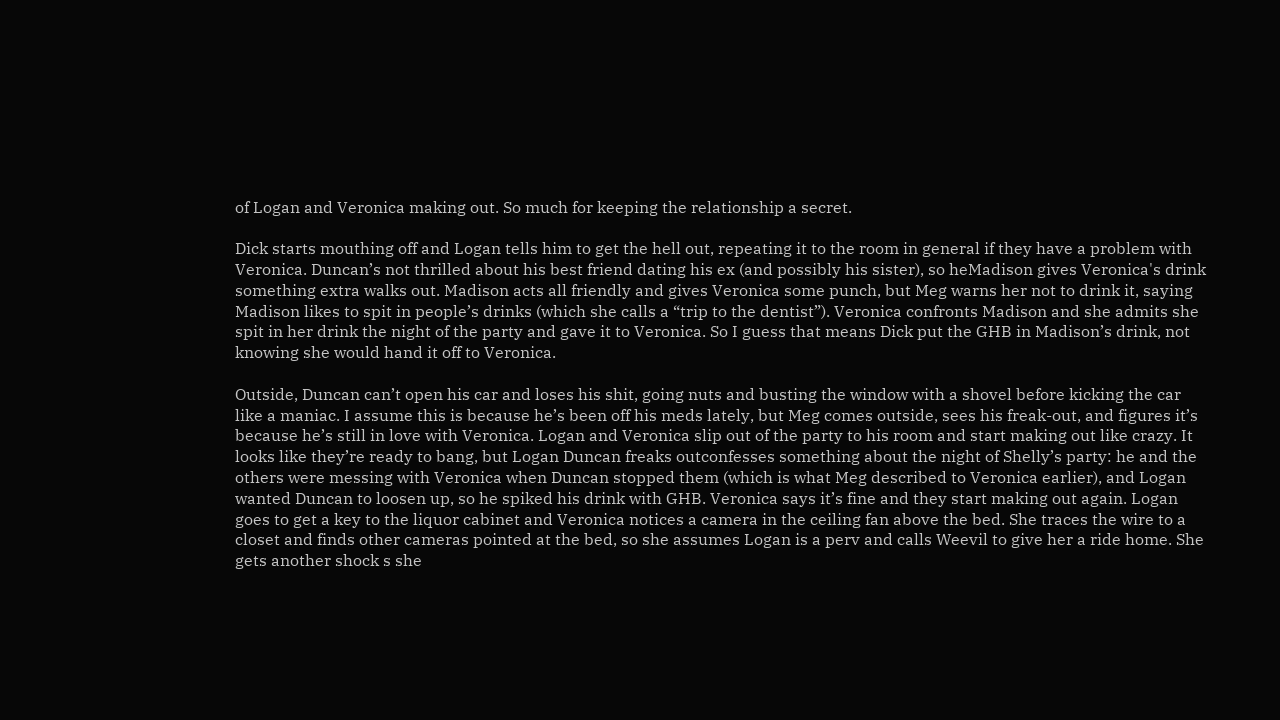of Logan and Veronica making out. So much for keeping the relationship a secret.

Dick starts mouthing off and Logan tells him to get the hell out, repeating it to the room in general if they have a problem with Veronica. Duncan’s not thrilled about his best friend dating his ex (and possibly his sister), so heMadison gives Veronica's drink something extra walks out. Madison acts all friendly and gives Veronica some punch, but Meg warns her not to drink it, saying Madison likes to spit in people’s drinks (which she calls a “trip to the dentist”). Veronica confronts Madison and she admits she spit in her drink the night of the party and gave it to Veronica. So I guess that means Dick put the GHB in Madison’s drink, not knowing she would hand it off to Veronica.

Outside, Duncan can’t open his car and loses his shit, going nuts and busting the window with a shovel before kicking the car like a maniac. I assume this is because he’s been off his meds lately, but Meg comes outside, sees his freak-out, and figures it’s because he’s still in love with Veronica. Logan and Veronica slip out of the party to his room and start making out like crazy. It looks like they’re ready to bang, but Logan Duncan freaks outconfesses something about the night of Shelly’s party: he and the others were messing with Veronica when Duncan stopped them (which is what Meg described to Veronica earlier), and Logan wanted Duncan to loosen up, so he spiked his drink with GHB. Veronica says it’s fine and they start making out again. Logan goes to get a key to the liquor cabinet and Veronica notices a camera in the ceiling fan above the bed. She traces the wire to a closet and finds other cameras pointed at the bed, so she assumes Logan is a perv and calls Weevil to give her a ride home. She gets another shock s she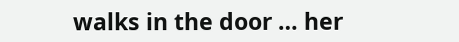walks in the door … her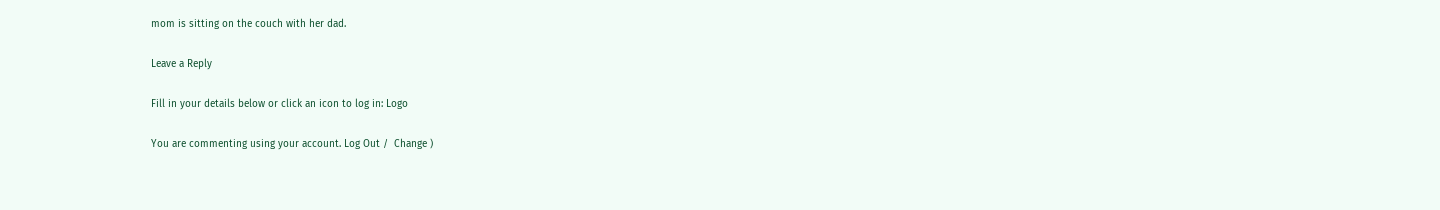mom is sitting on the couch with her dad.

Leave a Reply

Fill in your details below or click an icon to log in: Logo

You are commenting using your account. Log Out /  Change )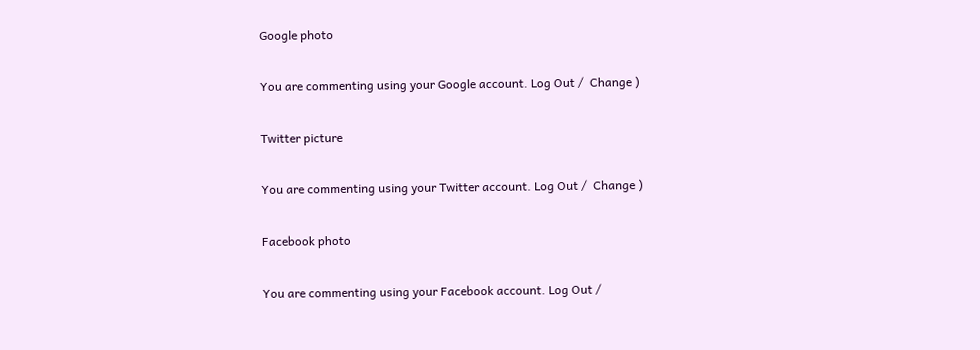Google photo

You are commenting using your Google account. Log Out /  Change )

Twitter picture

You are commenting using your Twitter account. Log Out /  Change )

Facebook photo

You are commenting using your Facebook account. Log Out /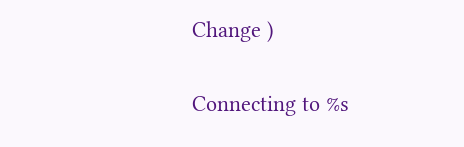Change )

Connecting to %s